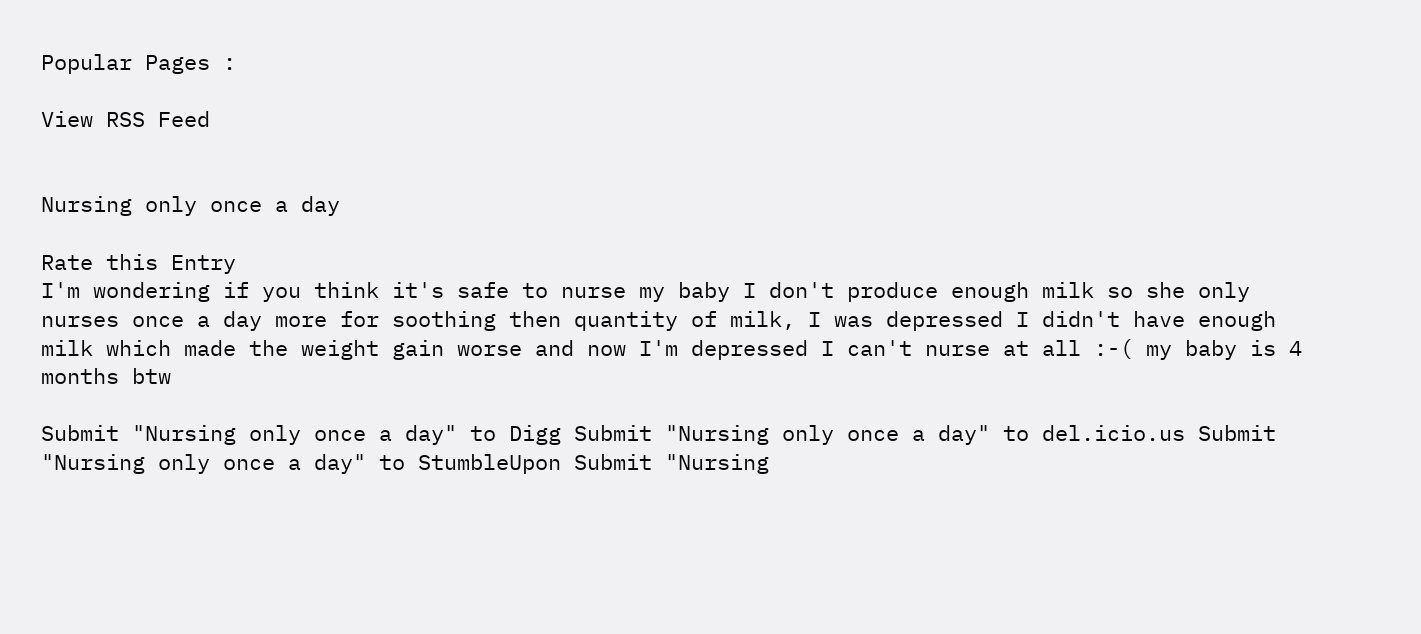Popular Pages :

View RSS Feed


Nursing only once a day

Rate this Entry
I'm wondering if you think it's safe to nurse my baby I don't produce enough milk so she only nurses once a day more for soothing then quantity of milk, I was depressed I didn't have enough milk which made the weight gain worse and now I'm depressed I can't nurse at all :-( my baby is 4 months btw

Submit "Nursing only once a day" to Digg Submit "Nursing only once a day" to del.icio.us Submit "Nursing only once a day" to StumbleUpon Submit "Nursing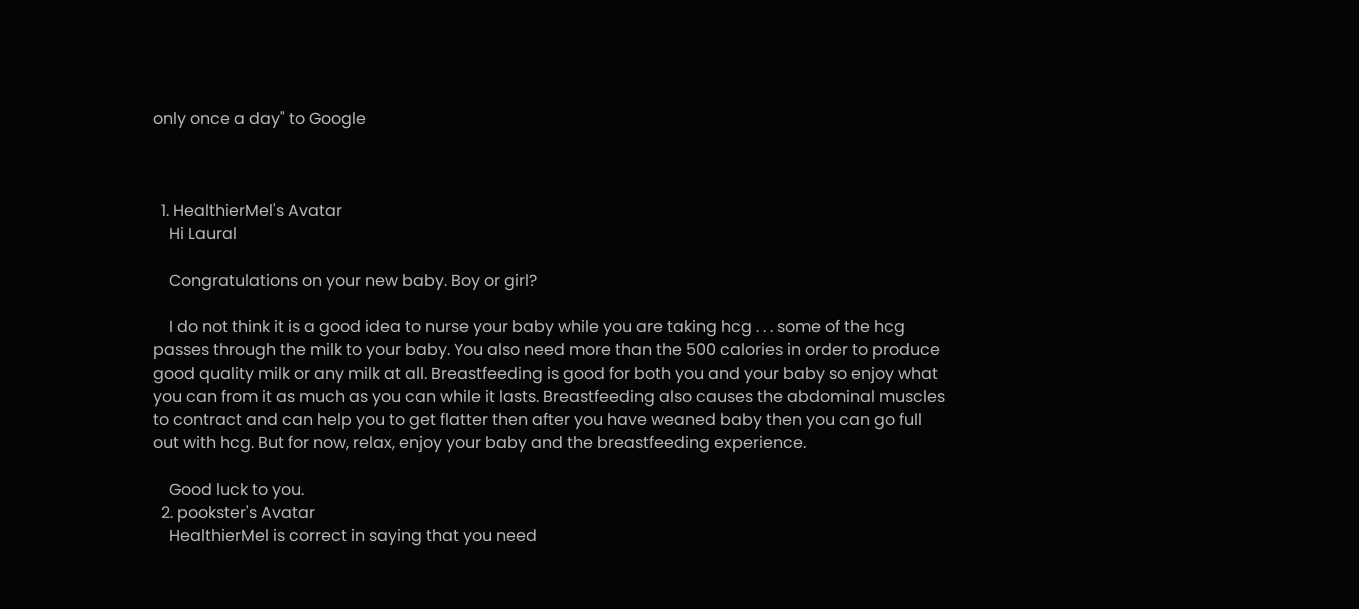only once a day" to Google



  1. HealthierMel's Avatar
    Hi Laural

    Congratulations on your new baby. Boy or girl?

    I do not think it is a good idea to nurse your baby while you are taking hcg . . . some of the hcg passes through the milk to your baby. You also need more than the 500 calories in order to produce good quality milk or any milk at all. Breastfeeding is good for both you and your baby so enjoy what you can from it as much as you can while it lasts. Breastfeeding also causes the abdominal muscles to contract and can help you to get flatter then after you have weaned baby then you can go full out with hcg. But for now, relax, enjoy your baby and the breastfeeding experience.

    Good luck to you.
  2. pookster's Avatar
    HealthierMel is correct in saying that you need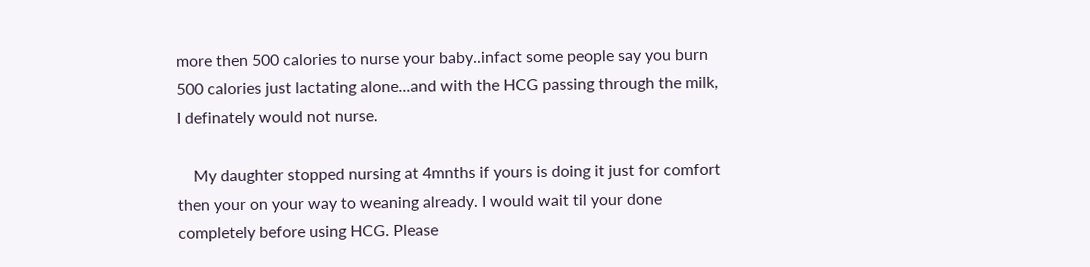more then 500 calories to nurse your baby..infact some people say you burn 500 calories just lactating alone...and with the HCG passing through the milk, I definately would not nurse.

    My daughter stopped nursing at 4mnths if yours is doing it just for comfort then your on your way to weaning already. I would wait til your done completely before using HCG. Please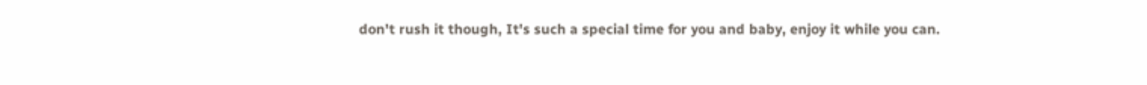don't rush it though, It's such a special time for you and baby, enjoy it while you can.